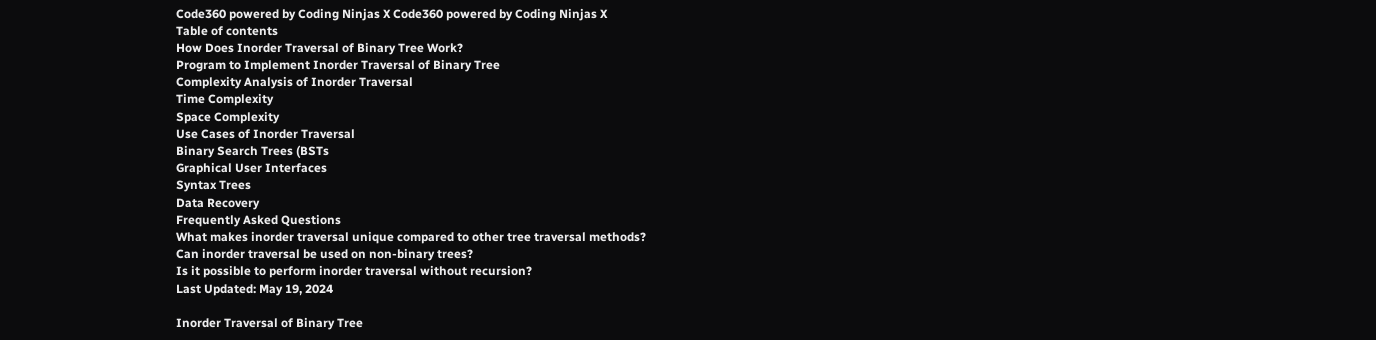Code360 powered by Coding Ninjas X Code360 powered by Coding Ninjas X
Table of contents
How Does Inorder Traversal of Binary Tree Work?
Program to Implement Inorder Traversal of Binary Tree
Complexity Analysis of Inorder Traversal
Time Complexity
Space Complexity
Use Cases of Inorder Traversal
Binary Search Trees (BSTs
Graphical User Interfaces
Syntax Trees
Data Recovery
Frequently Asked Questions
What makes inorder traversal unique compared to other tree traversal methods?
Can inorder traversal be used on non-binary trees?
Is it possible to perform inorder traversal without recursion?
Last Updated: May 19, 2024

Inorder Traversal of Binary Tree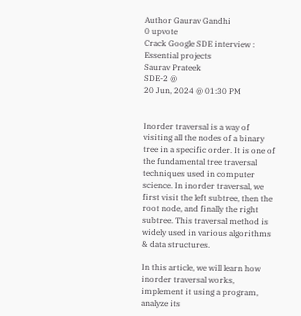Author Gaurav Gandhi
0 upvote
Crack Google SDE interview : Essential projects
Saurav Prateek
SDE-2 @
20 Jun, 2024 @ 01:30 PM


Inorder traversal is a way of visiting all the nodes of a binary tree in a specific order. It is one of the fundamental tree traversal techniques used in computer science. In inorder traversal, we first visit the left subtree, then the root node, and finally the right subtree. This traversal method is widely used in various algorithms & data structures.

In this article, we will learn how inorder traversal works, implement it using a program, analyze its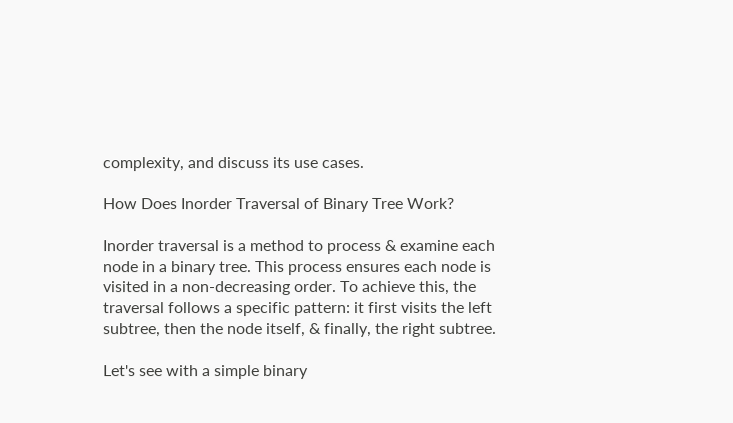complexity, and discuss its use cases.

How Does Inorder Traversal of Binary Tree Work?

Inorder traversal is a method to process & examine each node in a binary tree. This process ensures each node is visited in a non-decreasing order. To achieve this, the traversal follows a specific pattern: it first visits the left subtree, then the node itself, & finally, the right subtree.

Let's see with a simple binary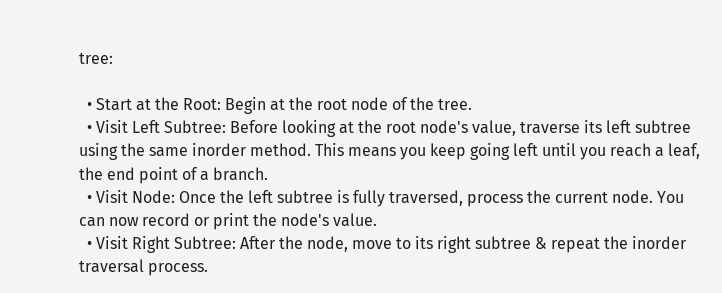tree:

  • Start at the Root: Begin at the root node of the tree.
  • Visit Left Subtree: Before looking at the root node's value, traverse its left subtree using the same inorder method. This means you keep going left until you reach a leaf, the end point of a branch.
  • Visit Node: Once the left subtree is fully traversed, process the current node. You can now record or print the node's value.
  • Visit Right Subtree: After the node, move to its right subtree & repeat the inorder traversal process.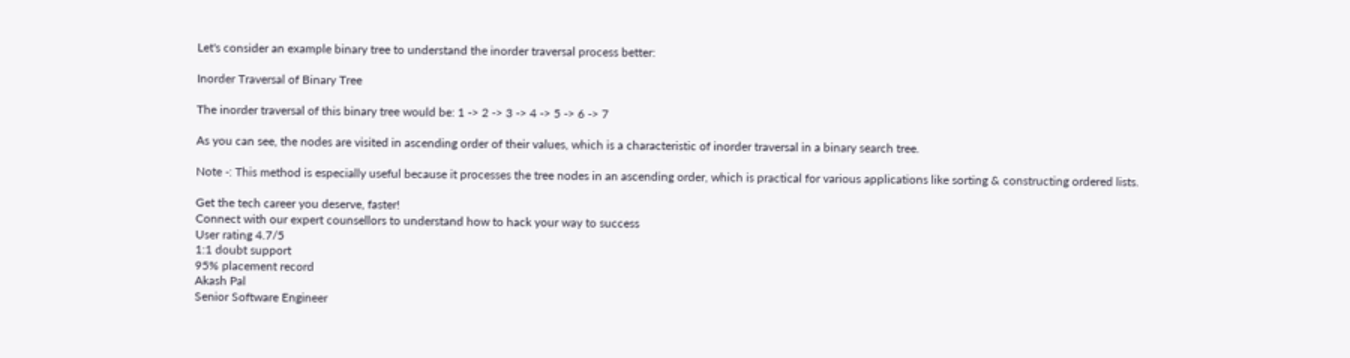Let's consider an example binary tree to understand the inorder traversal process better:

Inorder Traversal of Binary Tree

The inorder traversal of this binary tree would be: 1 -> 2 -> 3 -> 4 -> 5 -> 6 -> 7

As you can see, the nodes are visited in ascending order of their values, which is a characteristic of inorder traversal in a binary search tree.

Note -: This method is especially useful because it processes the tree nodes in an ascending order, which is practical for various applications like sorting & constructing ordered lists.

Get the tech career you deserve, faster!
Connect with our expert counsellors to understand how to hack your way to success
User rating 4.7/5
1:1 doubt support
95% placement record
Akash Pal
Senior Software Engineer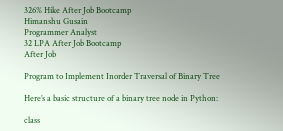326% Hike After Job Bootcamp
Himanshu Gusain
Programmer Analyst
32 LPA After Job Bootcamp
After Job

Program to Implement Inorder Traversal of Binary Tree

Here’s a basic structure of a binary tree node in Python:

class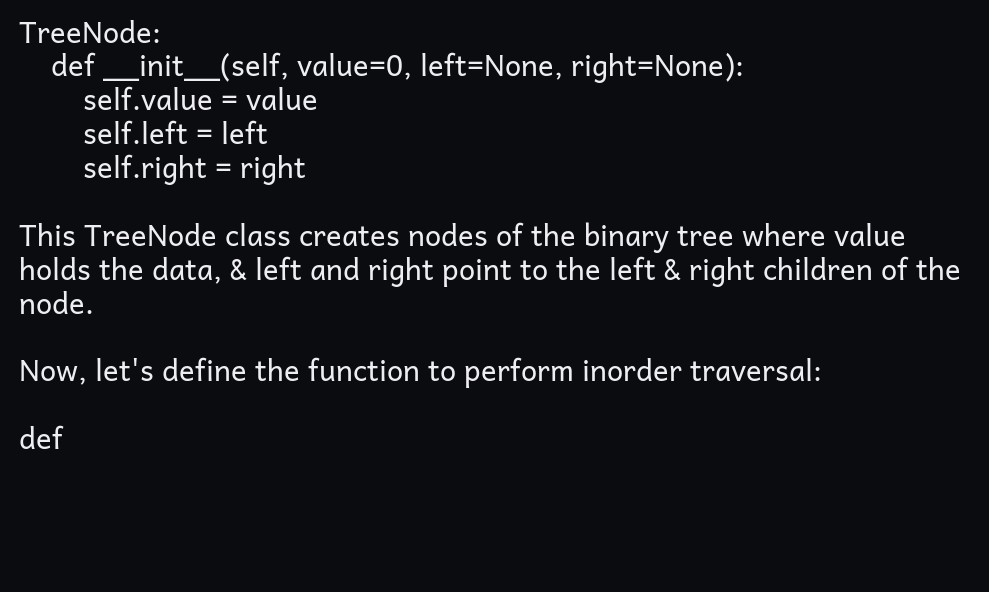TreeNode:
    def __init__(self, value=0, left=None, right=None):
        self.value = value
        self.left = left
        self.right = right

This TreeNode class creates nodes of the binary tree where value holds the data, & left and right point to the left & right children of the node.

Now, let's define the function to perform inorder traversal:

def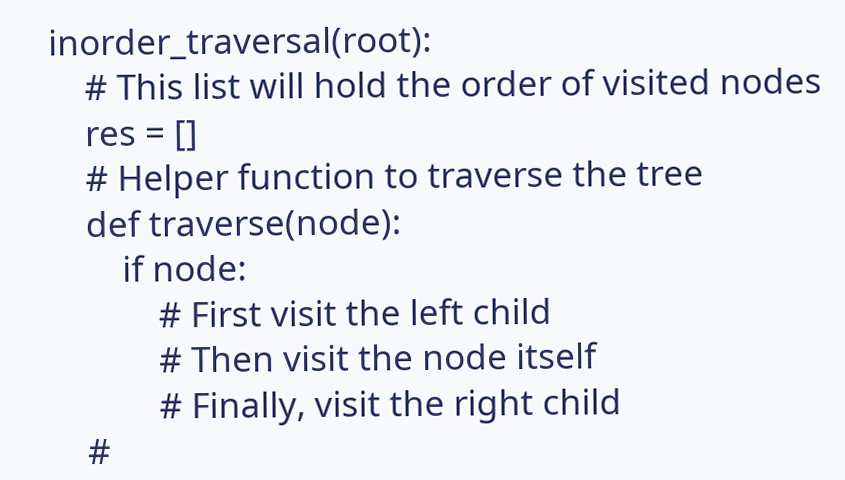inorder_traversal(root):
    # This list will hold the order of visited nodes
    res = []
    # Helper function to traverse the tree
    def traverse(node):
        if node:
            # First visit the left child
            # Then visit the node itself
            # Finally, visit the right child
    #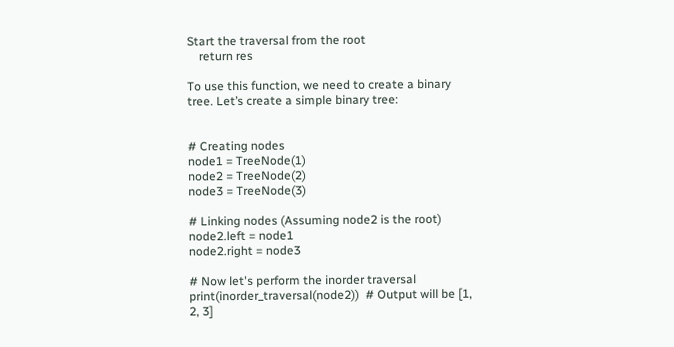Start the traversal from the root
    return res

To use this function, we need to create a binary tree. Let’s create a simple binary tree:


# Creating nodes
node1 = TreeNode(1)
node2 = TreeNode(2)
node3 = TreeNode(3)

# Linking nodes (Assuming node2 is the root)
node2.left = node1
node2.right = node3

# Now let's perform the inorder traversal
print(inorder_traversal(node2))  # Output will be [1, 2, 3]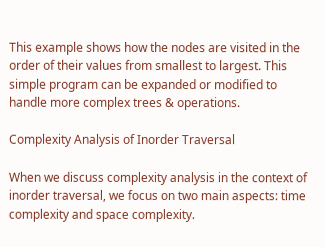This example shows how the nodes are visited in the order of their values from smallest to largest. This simple program can be expanded or modified to handle more complex trees & operations.

Complexity Analysis of Inorder Traversal

When we discuss complexity analysis in the context of inorder traversal, we focus on two main aspects: time complexity and space complexity.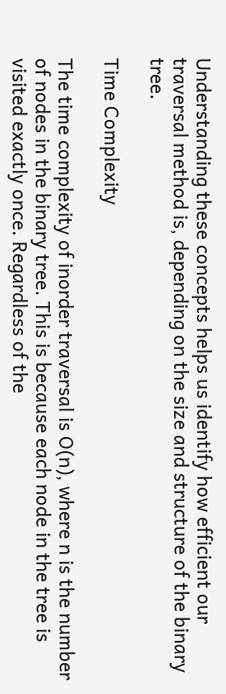Understanding these concepts helps us identify how efficient our traversal method is, depending on the size and structure of the binary tree.

Time Complexity

The time complexity of inorder traversal is O(n), where n is the number of nodes in the binary tree. This is because each node in the tree is visited exactly once. Regardless of the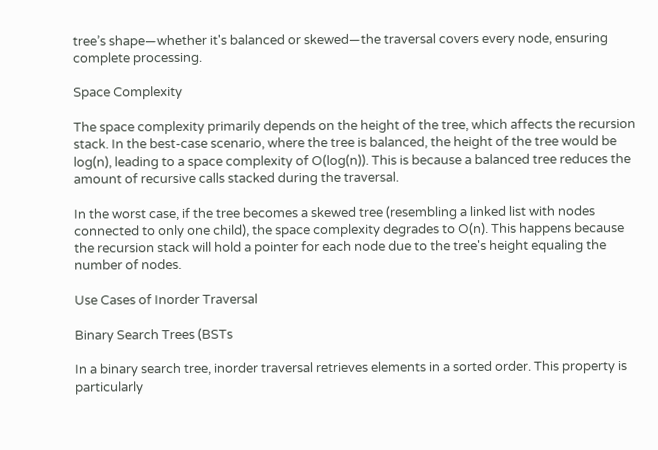tree’s shape—whether it's balanced or skewed—the traversal covers every node, ensuring complete processing.

Space Complexity

The space complexity primarily depends on the height of the tree, which affects the recursion stack. In the best-case scenario, where the tree is balanced, the height of the tree would be log(n), leading to a space complexity of O(log(n)). This is because a balanced tree reduces the amount of recursive calls stacked during the traversal.

In the worst case, if the tree becomes a skewed tree (resembling a linked list with nodes connected to only one child), the space complexity degrades to O(n). This happens because the recursion stack will hold a pointer for each node due to the tree's height equaling the number of nodes.

Use Cases of Inorder Traversal

Binary Search Trees (BSTs

In a binary search tree, inorder traversal retrieves elements in a sorted order. This property is particularly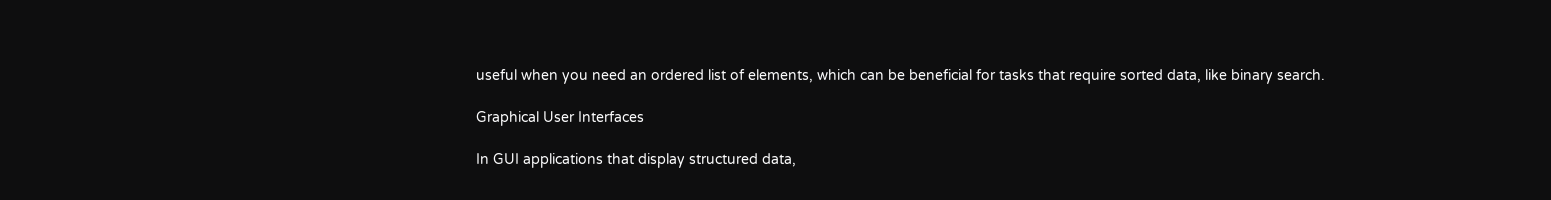useful when you need an ordered list of elements, which can be beneficial for tasks that require sorted data, like binary search.

Graphical User Interfaces

In GUI applications that display structured data,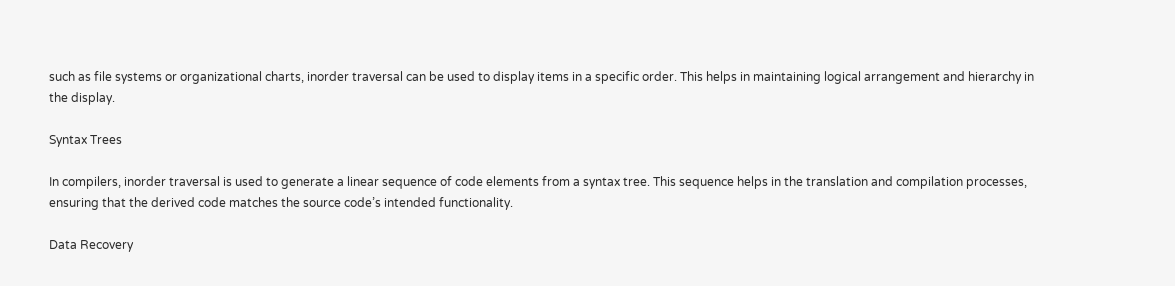such as file systems or organizational charts, inorder traversal can be used to display items in a specific order. This helps in maintaining logical arrangement and hierarchy in the display.

Syntax Trees

In compilers, inorder traversal is used to generate a linear sequence of code elements from a syntax tree. This sequence helps in the translation and compilation processes, ensuring that the derived code matches the source code’s intended functionality.

Data Recovery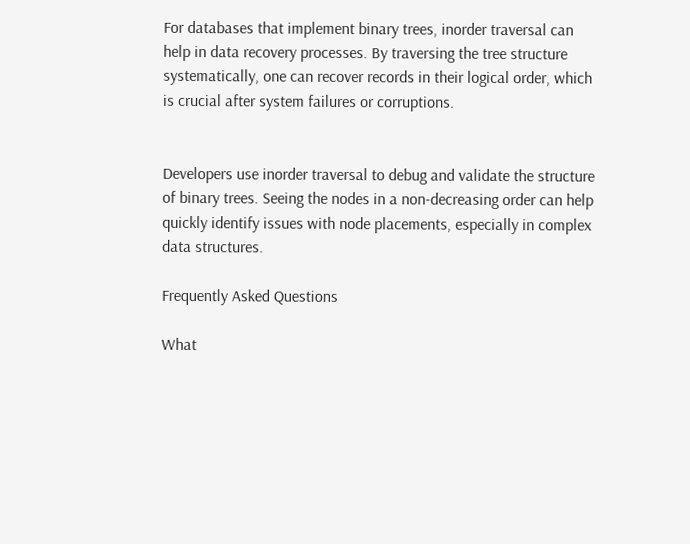For databases that implement binary trees, inorder traversal can help in data recovery processes. By traversing the tree structure systematically, one can recover records in their logical order, which is crucial after system failures or corruptions.


Developers use inorder traversal to debug and validate the structure of binary trees. Seeing the nodes in a non-decreasing order can help quickly identify issues with node placements, especially in complex data structures.

Frequently Asked Questions

What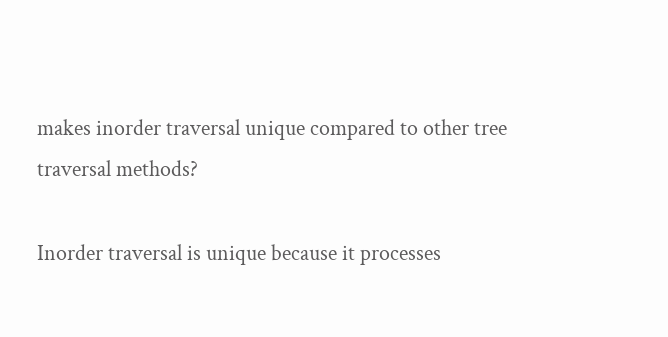makes inorder traversal unique compared to other tree traversal methods?

Inorder traversal is unique because it processes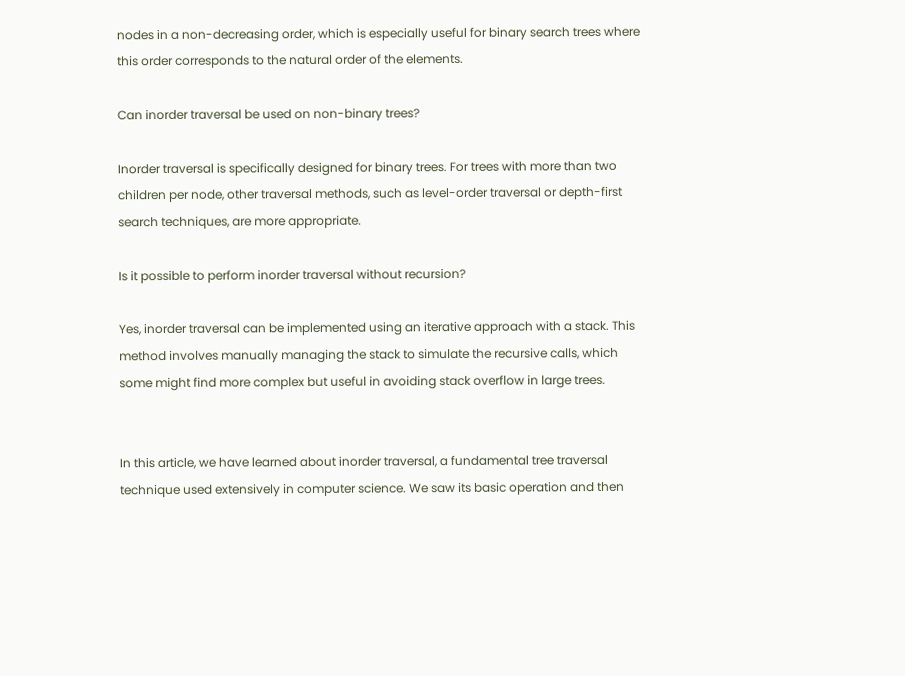nodes in a non-decreasing order, which is especially useful for binary search trees where this order corresponds to the natural order of the elements.

Can inorder traversal be used on non-binary trees?

Inorder traversal is specifically designed for binary trees. For trees with more than two children per node, other traversal methods, such as level-order traversal or depth-first search techniques, are more appropriate.

Is it possible to perform inorder traversal without recursion?

Yes, inorder traversal can be implemented using an iterative approach with a stack. This method involves manually managing the stack to simulate the recursive calls, which some might find more complex but useful in avoiding stack overflow in large trees.


In this article, we have learned about inorder traversal, a fundamental tree traversal technique used extensively in computer science. We saw its basic operation and then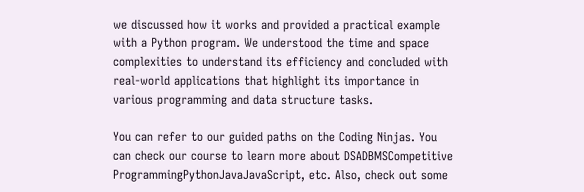we discussed how it works and provided a practical example with a Python program. We understood the time and space complexities to understand its efficiency and concluded with real-world applications that highlight its importance in various programming and data structure tasks.

You can refer to our guided paths on the Coding Ninjas. You can check our course to learn more about DSADBMSCompetitive ProgrammingPythonJavaJavaScript, etc. Also, check out some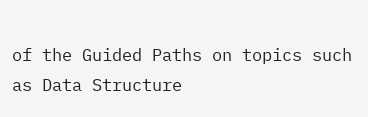of the Guided Paths on topics such as Data Structure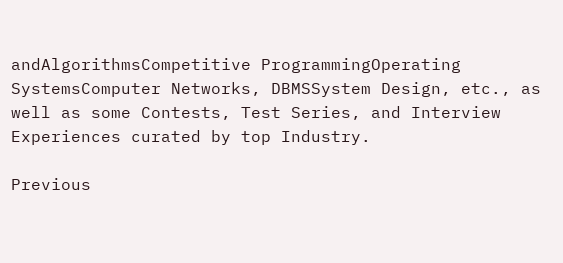andAlgorithmsCompetitive ProgrammingOperating SystemsComputer Networks, DBMSSystem Design, etc., as well as some Contests, Test Series, and Interview Experiences curated by top Industry.

Previous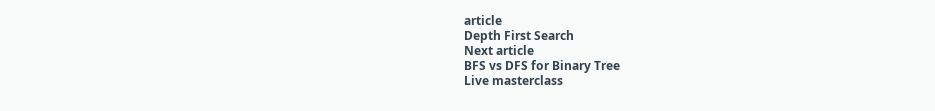article
Depth First Search
Next article
BFS vs DFS for Binary Tree
Live masterclass